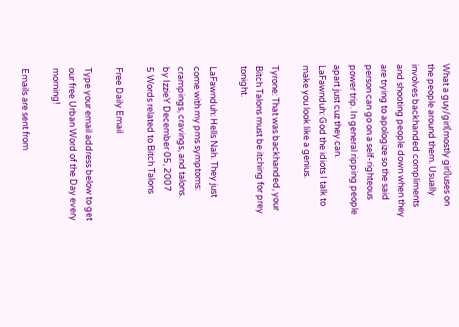What a guy/girl(mostly girl)uses on the people around them. Usually involves backhanded compliments and shooting people down when they are trying to apologize so the said person can go on a self-righteous power trip. In general ripping people apart just cuz they can.
LaFawnduh: God the idiots I talk to make you look like a genius.

Tyrone: That was backhanded, your Bitch Talons must be itching for prey tonight.

LaFawnduh: Hells Nah. They just come with my pms symptoms: crampings, cravings, and talons.
by IzzieY December 05, 2007
5 Words related to Bitch Talons

Free Daily Email

Type your email address below to get our free Urban Word of the Day every morning!

Emails are sent from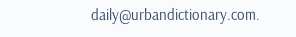daily@urbandictionary.com.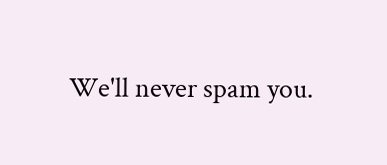We'll never spam you.